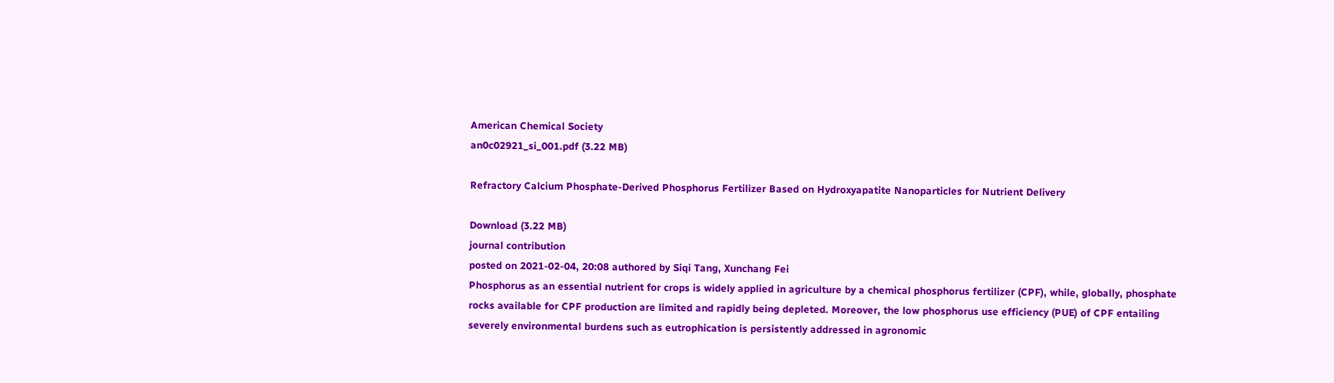American Chemical Society
an0c02921_si_001.pdf (3.22 MB)

Refractory Calcium Phosphate-Derived Phosphorus Fertilizer Based on Hydroxyapatite Nanoparticles for Nutrient Delivery

Download (3.22 MB)
journal contribution
posted on 2021-02-04, 20:08 authored by Siqi Tang, Xunchang Fei
Phosphorus as an essential nutrient for crops is widely applied in agriculture by a chemical phosphorus fertilizer (CPF), while, globally, phosphate rocks available for CPF production are limited and rapidly being depleted. Moreover, the low phosphorus use efficiency (PUE) of CPF entailing severely environmental burdens such as eutrophication is persistently addressed in agronomic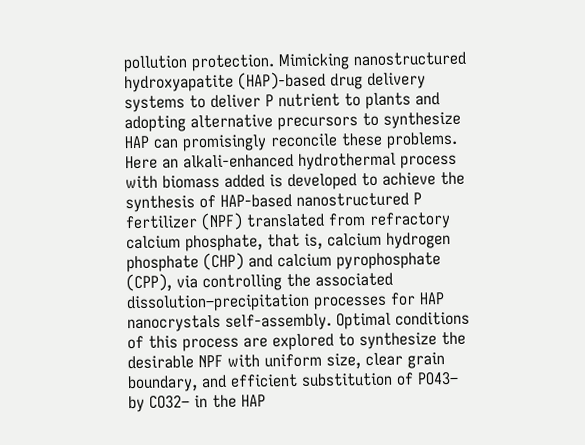pollution protection. Mimicking nanostructured hydroxyapatite (HAP)-based drug delivery systems to deliver P nutrient to plants and adopting alternative precursors to synthesize HAP can promisingly reconcile these problems. Here an alkali-enhanced hydrothermal process with biomass added is developed to achieve the synthesis of HAP-based nanostructured P fertilizer (NPF) translated from refractory calcium phosphate, that is, calcium hydrogen phosphate (CHP) and calcium pyrophosphate (CPP), via controlling the associated dissolution–precipitation processes for HAP nanocrystals self-assembly. Optimal conditions of this process are explored to synthesize the desirable NPF with uniform size, clear grain boundary, and efficient substitution of PO43– by CO32– in the HAP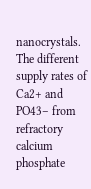nanocrystals. The different supply rates of Ca2+ and PO43– from refractory calcium phosphate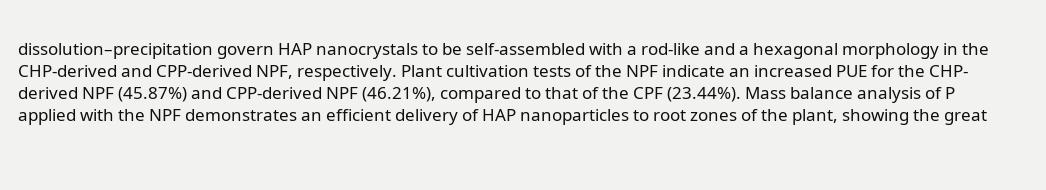dissolution–precipitation govern HAP nanocrystals to be self-assembled with a rod-like and a hexagonal morphology in the CHP-derived and CPP-derived NPF, respectively. Plant cultivation tests of the NPF indicate an increased PUE for the CHP-derived NPF (45.87%) and CPP-derived NPF (46.21%), compared to that of the CPF (23.44%). Mass balance analysis of P applied with the NPF demonstrates an efficient delivery of HAP nanoparticles to root zones of the plant, showing the great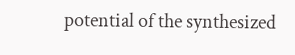potential of the synthesized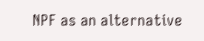NPF as an alternative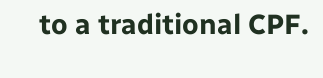to a traditional CPF.